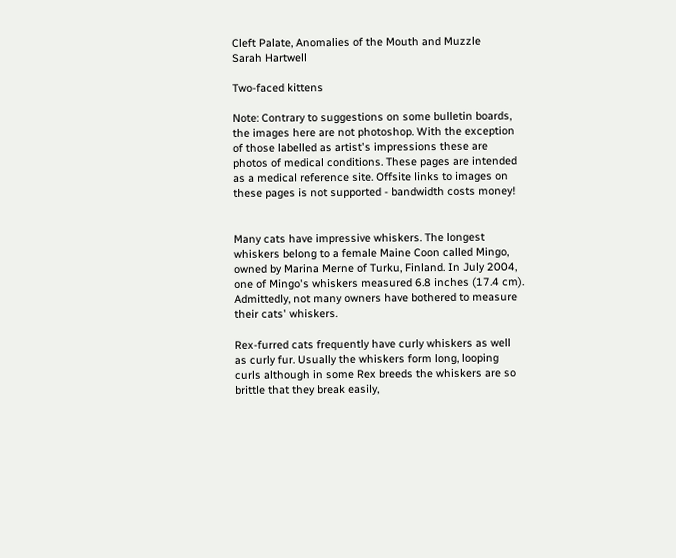Cleft Palate, Anomalies of the Mouth and Muzzle
Sarah Hartwell

Two-faced kittens

Note: Contrary to suggestions on some bulletin boards, the images here are not photoshop. With the exception of those labelled as artist's impressions these are photos of medical conditions. These pages are intended as a medical reference site. Offsite links to images on these pages is not supported - bandwidth costs money!


Many cats have impressive whiskers. The longest whiskers belong to a female Maine Coon called Mingo, owned by Marina Merne of Turku, Finland. In July 2004, one of Mingo's whiskers measured 6.8 inches (17.4 cm). Admittedly, not many owners have bothered to measure their cats' whiskers.

Rex-furred cats frequently have curly whiskers as well as curly fur. Usually the whiskers form long, looping curls although in some Rex breeds the whiskers are so brittle that they break easily,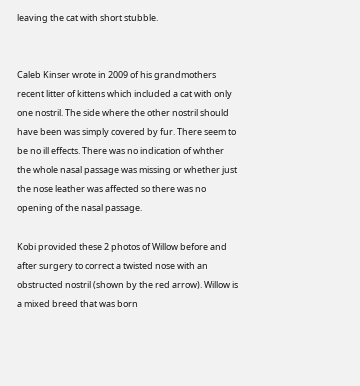leaving the cat with short stubble.


Caleb Kinser wrote in 2009 of his grandmothers recent litter of kittens which included a cat with only one nostril. The side where the other nostril should have been was simply covered by fur. There seem to be no ill effects. There was no indication of whther the whole nasal passage was missing or whether just the nose leather was affected so there was no opening of the nasal passage.

Kobi provided these 2 photos of Willow before and after surgery to correct a twisted nose with an obstructed nostril (shown by the red arrow). Willow is a mixed breed that was born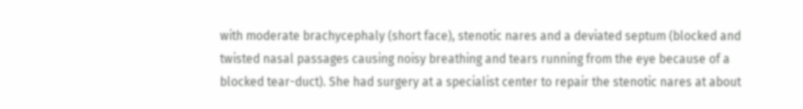with moderate brachycephaly (short face), stenotic nares and a deviated septum (blocked and twisted nasal passages causing noisy breathing and tears running from the eye because of a blocked tear-duct). She had surgery at a specialist center to repair the stenotic nares at about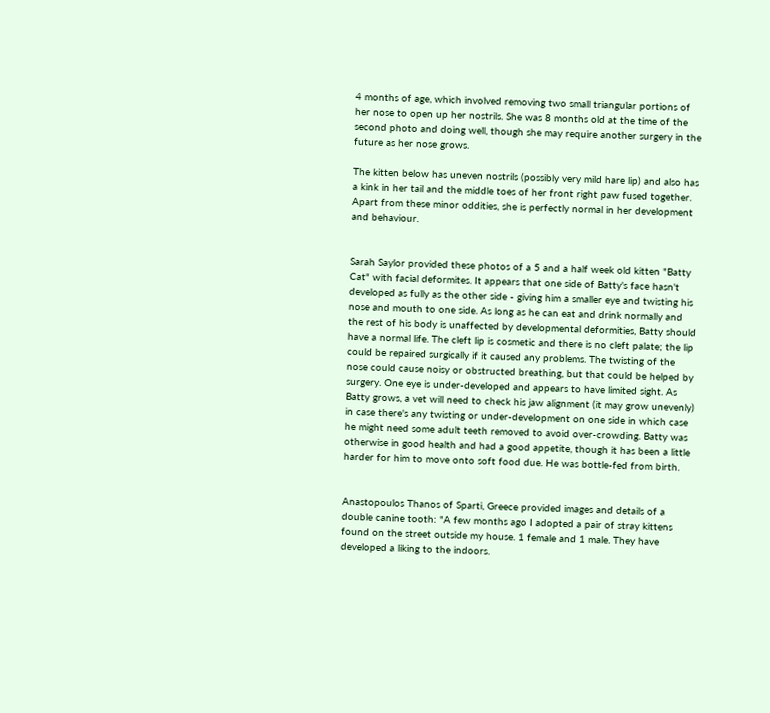4 months of age, which involved removing two small triangular portions of her nose to open up her nostrils. She was 8 months old at the time of the second photo and doing well, though she may require another surgery in the future as her nose grows.

The kitten below has uneven nostrils (possibly very mild hare lip) and also has a kink in her tail and the middle toes of her front right paw fused together. Apart from these minor oddities, she is perfectly normal in her development and behaviour.


Sarah Saylor provided these photos of a 5 and a half week old kitten "Batty Cat" with facial deformites. It appears that one side of Batty's face hasn't developed as fully as the other side - giving him a smaller eye and twisting his nose and mouth to one side. As long as he can eat and drink normally and the rest of his body is unaffected by developmental deformities, Batty should have a normal life. The cleft lip is cosmetic and there is no cleft palate; the lip could be repaired surgically if it caused any problems. The twisting of the nose could cause noisy or obstructed breathing, but that could be helped by surgery. One eye is under-developed and appears to have limited sight. As Batty grows, a vet will need to check his jaw alignment (it may grow unevenly) in case there's any twisting or under-development on one side in which case he might need some adult teeth removed to avoid over-crowding. Batty was otherwise in good health and had a good appetite, though it has been a little harder for him to move onto soft food due. He was bottle-fed from birth.


Anastopoulos Thanos of Sparti, Greece provided images and details of a double canine tooth: "A few months ago I adopted a pair of stray kittens found on the street outside my house. 1 female and 1 male. They have developed a liking to the indoors.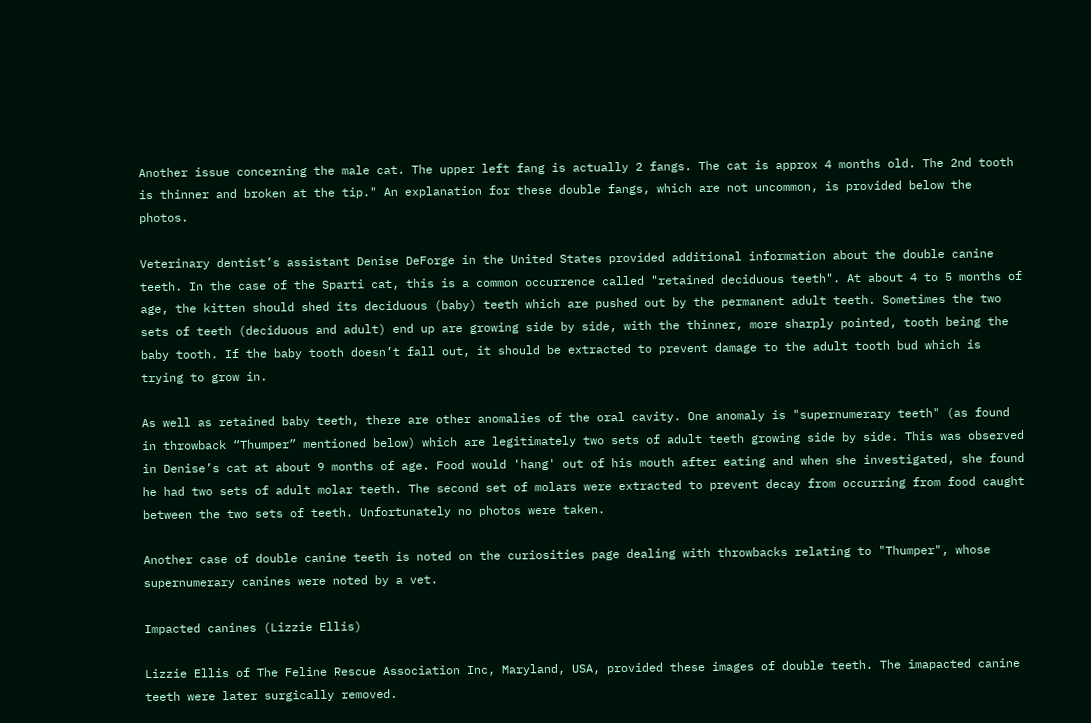Another issue concerning the male cat. The upper left fang is actually 2 fangs. The cat is approx 4 months old. The 2nd tooth is thinner and broken at the tip." An explanation for these double fangs, which are not uncommon, is provided below the photos.

Veterinary dentist’s assistant Denise DeForge in the United States provided additional information about the double canine teeth. In the case of the Sparti cat, this is a common occurrence called "retained deciduous teeth". At about 4 to 5 months of age, the kitten should shed its deciduous (baby) teeth which are pushed out by the permanent adult teeth. Sometimes the two sets of teeth (deciduous and adult) end up are growing side by side, with the thinner, more sharply pointed, tooth being the baby tooth. If the baby tooth doesn’t fall out, it should be extracted to prevent damage to the adult tooth bud which is trying to grow in.

As well as retained baby teeth, there are other anomalies of the oral cavity. One anomaly is "supernumerary teeth" (as found in throwback “Thumper” mentioned below) which are legitimately two sets of adult teeth growing side by side. This was observed in Denise’s cat at about 9 months of age. Food would 'hang' out of his mouth after eating and when she investigated, she found he had two sets of adult molar teeth. The second set of molars were extracted to prevent decay from occurring from food caught between the two sets of teeth. Unfortunately no photos were taken.

Another case of double canine teeth is noted on the curiosities page dealing with throwbacks relating to "Thumper", whose supernumerary canines were noted by a vet.

Impacted canines (Lizzie Ellis)

Lizzie Ellis of The Feline Rescue Association Inc, Maryland, USA, provided these images of double teeth. The imapacted canine teeth were later surgically removed.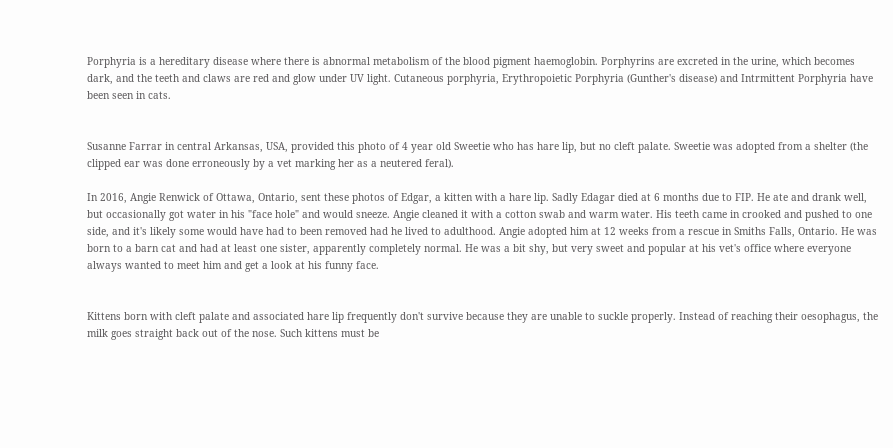Porphyria is a hereditary disease where there is abnormal metabolism of the blood pigment haemoglobin. Porphyrins are excreted in the urine, which becomes dark, and the teeth and claws are red and glow under UV light. Cutaneous porphyria, Erythropoietic Porphyria (Gunther's disease) and Intrmittent Porphyria have been seen in cats.


Susanne Farrar in central Arkansas, USA, provided this photo of 4 year old Sweetie who has hare lip, but no cleft palate. Sweetie was adopted from a shelter (the clipped ear was done erroneously by a vet marking her as a neutered feral).

In 2016, Angie Renwick of Ottawa, Ontario, sent these photos of Edgar, a kitten with a hare lip. Sadly Edagar died at 6 months due to FIP. He ate and drank well, but occasionally got water in his "face hole" and would sneeze. Angie cleaned it with a cotton swab and warm water. His teeth came in crooked and pushed to one side, and it's likely some would have had to been removed had he lived to adulthood. Angie adopted him at 12 weeks from a rescue in Smiths Falls, Ontario. He was born to a barn cat and had at least one sister, apparently completely normal. He was a bit shy, but very sweet and popular at his vet's office where everyone always wanted to meet him and get a look at his funny face.


Kittens born with cleft palate and associated hare lip frequently don't survive because they are unable to suckle properly. Instead of reaching their oesophagus, the milk goes straight back out of the nose. Such kittens must be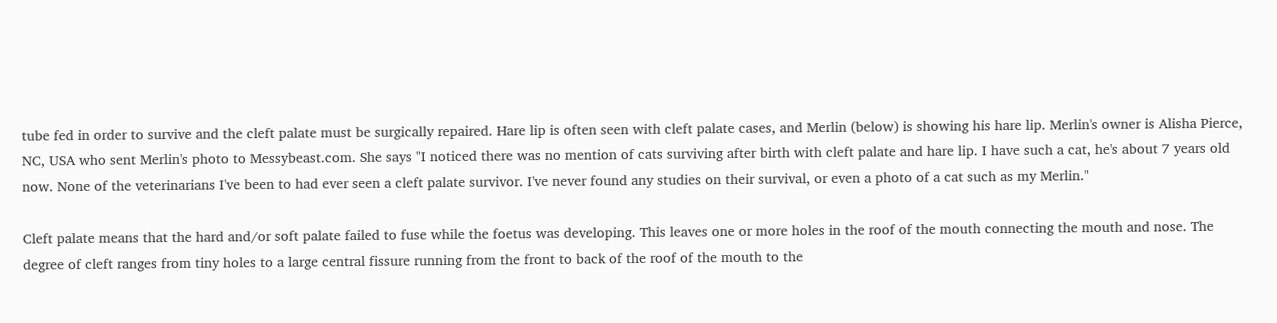tube fed in order to survive and the cleft palate must be surgically repaired. Hare lip is often seen with cleft palate cases, and Merlin (below) is showing his hare lip. Merlin's owner is Alisha Pierce, NC, USA who sent Merlin's photo to Messybeast.com. She says "I noticed there was no mention of cats surviving after birth with cleft palate and hare lip. I have such a cat, he's about 7 years old now. None of the veterinarians I've been to had ever seen a cleft palate survivor. I've never found any studies on their survival, or even a photo of a cat such as my Merlin."

Cleft palate means that the hard and/or soft palate failed to fuse while the foetus was developing. This leaves one or more holes in the roof of the mouth connecting the mouth and nose. The degree of cleft ranges from tiny holes to a large central fissure running from the front to back of the roof of the mouth to the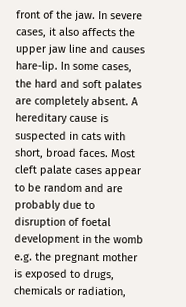front of the jaw. In severe cases, it also affects the upper jaw line and causes hare-lip. In some cases, the hard and soft palates are completely absent. A hereditary cause is suspected in cats with short, broad faces. Most cleft palate cases appear to be random and are probably due to disruption of foetal development in the womb e.g. the pregnant mother is exposed to drugs, chemicals or radiation,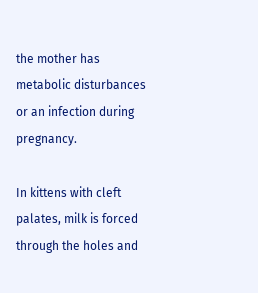the mother has metabolic disturbances or an infection during pregnancy.

In kittens with cleft palates, milk is forced through the holes and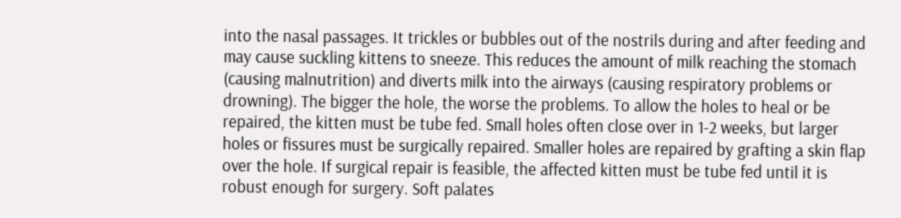into the nasal passages. It trickles or bubbles out of the nostrils during and after feeding and may cause suckling kittens to sneeze. This reduces the amount of milk reaching the stomach (causing malnutrition) and diverts milk into the airways (causing respiratory problems or drowning). The bigger the hole, the worse the problems. To allow the holes to heal or be repaired, the kitten must be tube fed. Small holes often close over in 1-2 weeks, but larger holes or fissures must be surgically repaired. Smaller holes are repaired by grafting a skin flap over the hole. If surgical repair is feasible, the affected kitten must be tube fed until it is robust enough for surgery. Soft palates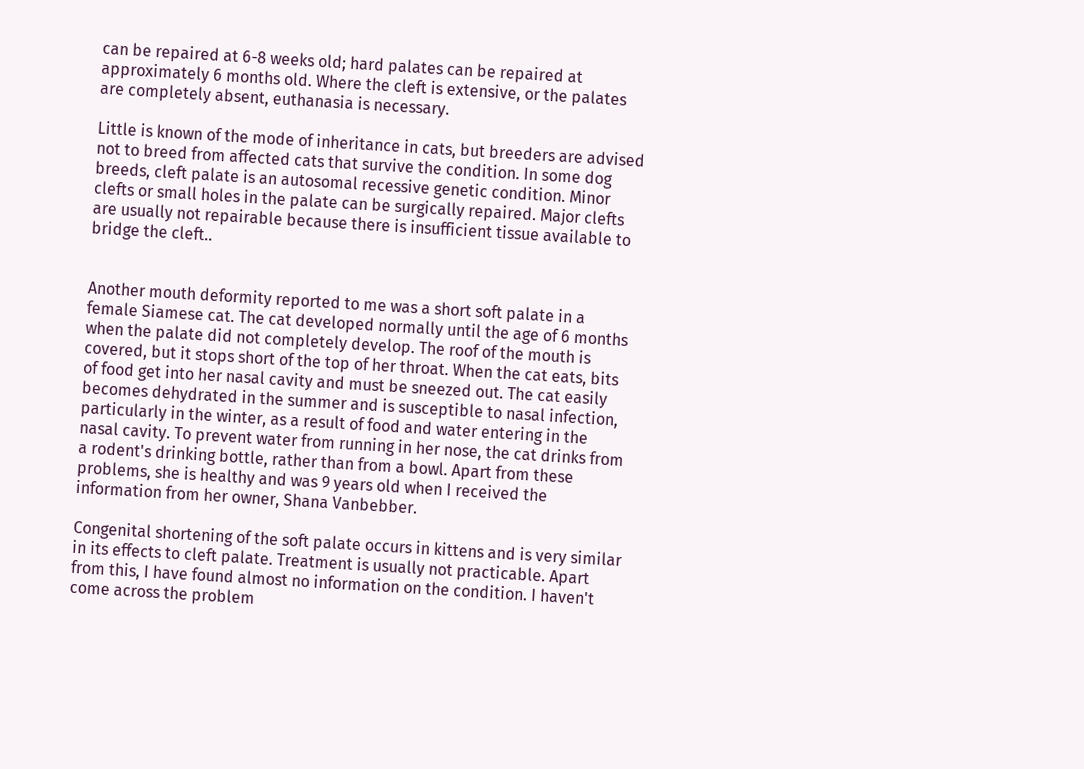can be repaired at 6-8 weeks old; hard palates can be repaired at approximately 6 months old. Where the cleft is extensive, or the palates are completely absent, euthanasia is necessary.

Little is known of the mode of inheritance in cats, but breeders are advised not to breed from affected cats that survive the condition. In some dog breeds, cleft palate is an autosomal recessive genetic condition. Minor clefts or small holes in the palate can be surgically repaired. Major clefts are usually not repairable because there is insufficient tissue available to bridge the cleft..


Another mouth deformity reported to me was a short soft palate in a female Siamese cat. The cat developed normally until the age of 6 months when the palate did not completely develop. The roof of the mouth is covered, but it stops short of the top of her throat. When the cat eats, bits of food get into her nasal cavity and must be sneezed out. The cat easily becomes dehydrated in the summer and is susceptible to nasal infection, particularly in the winter, as a result of food and water entering in the nasal cavity. To prevent water from running in her nose, the cat drinks from a rodent's drinking bottle, rather than from a bowl. Apart from these problems, she is healthy and was 9 years old when I received the information from her owner, Shana Vanbebber.

Congenital shortening of the soft palate occurs in kittens and is very similar in its effects to cleft palate. Treatment is usually not practicable. Apart from this, I have found almost no information on the condition. I haven't come across the problem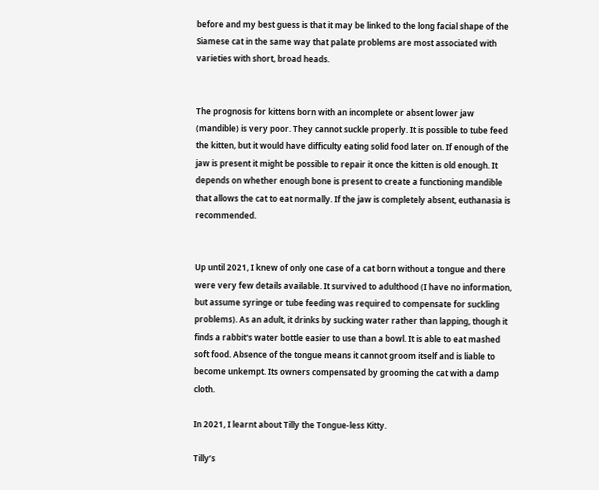before and my best guess is that it may be linked to the long facial shape of the Siamese cat in the same way that palate problems are most associated with varieties with short, broad heads.


The prognosis for kittens born with an incomplete or absent lower jaw (mandible) is very poor. They cannot suckle properly. It is possible to tube feed the kitten, but it would have difficulty eating solid food later on. If enough of the jaw is present it might be possible to repair it once the kitten is old enough. It depends on whether enough bone is present to create a functioning mandible that allows the cat to eat normally. If the jaw is completely absent, euthanasia is recommended.


Up until 2021, I knew of only one case of a cat born without a tongue and there were very few details available. It survived to adulthood (I have no information, but assume syringe or tube feeding was required to compensate for suckling problems). As an adult, it drinks by sucking water rather than lapping, though it finds a rabbit's water bottle easier to use than a bowl. It is able to eat mashed soft food. Absence of the tongue means it cannot groom itself and is liable to become unkempt. Its owners compensated by grooming the cat with a damp cloth.

In 2021, I learnt about Tilly the Tongue-less Kitty.

Tilly’s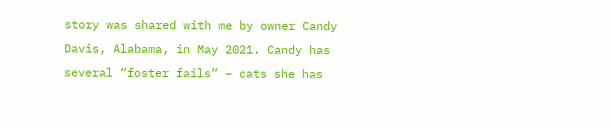story was shared with me by owner Candy Davis, Alabama, in May 2021. Candy has several “foster fails” – cats she has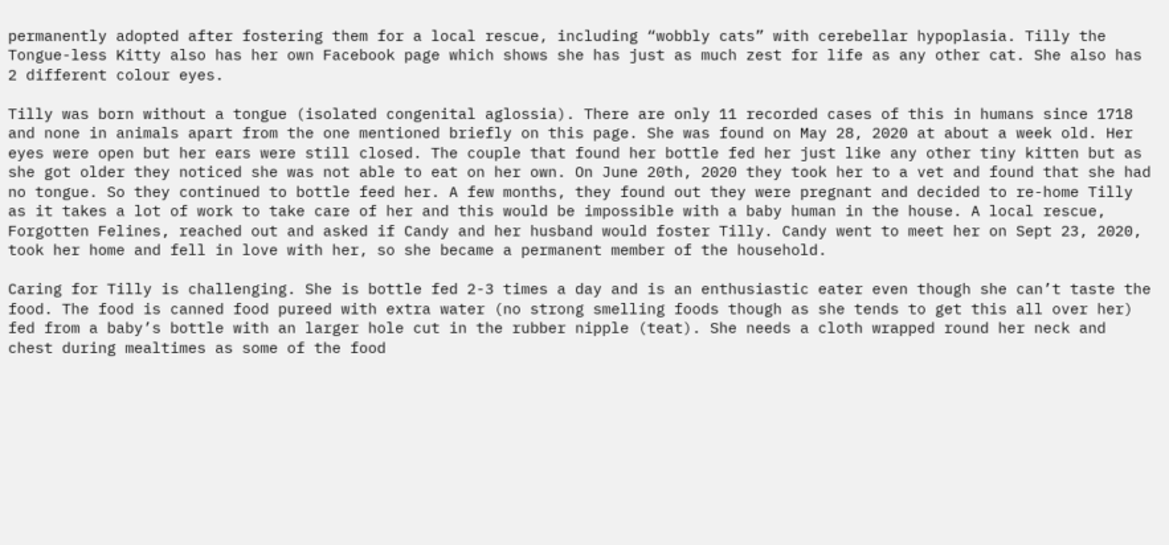permanently adopted after fostering them for a local rescue, including “wobbly cats” with cerebellar hypoplasia. Tilly the Tongue-less Kitty also has her own Facebook page which shows she has just as much zest for life as any other cat. She also has 2 different colour eyes.

Tilly was born without a tongue (isolated congenital aglossia). There are only 11 recorded cases of this in humans since 1718 and none in animals apart from the one mentioned briefly on this page. She was found on May 28, 2020 at about a week old. Her eyes were open but her ears were still closed. The couple that found her bottle fed her just like any other tiny kitten but as she got older they noticed she was not able to eat on her own. On June 20th, 2020 they took her to a vet and found that she had no tongue. So they continued to bottle feed her. A few months, they found out they were pregnant and decided to re-home Tilly as it takes a lot of work to take care of her and this would be impossible with a baby human in the house. A local rescue, Forgotten Felines, reached out and asked if Candy and her husband would foster Tilly. Candy went to meet her on Sept 23, 2020, took her home and fell in love with her, so she became a permanent member of the household.

Caring for Tilly is challenging. She is bottle fed 2-3 times a day and is an enthusiastic eater even though she can’t taste the food. The food is canned food pureed with extra water (no strong smelling foods though as she tends to get this all over her) fed from a baby’s bottle with an larger hole cut in the rubber nipple (teat). She needs a cloth wrapped round her neck and chest during mealtimes as some of the food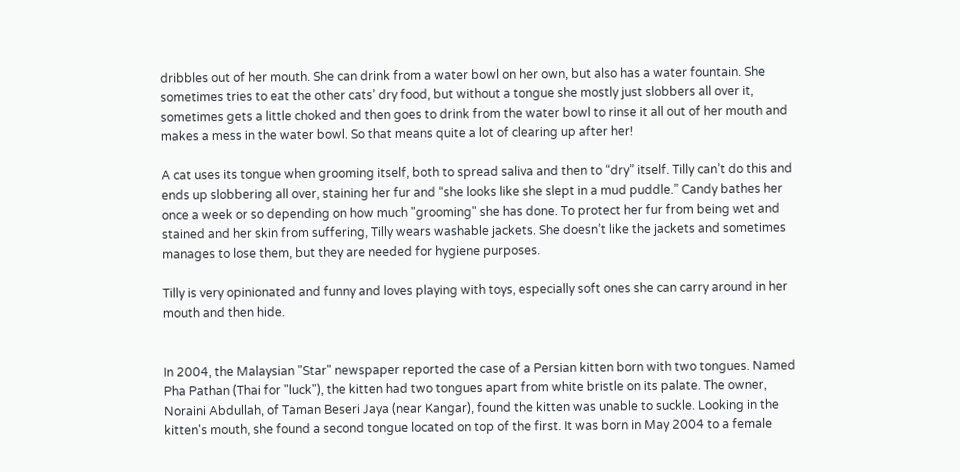dribbles out of her mouth. She can drink from a water bowl on her own, but also has a water fountain. She sometimes tries to eat the other cats’ dry food, but without a tongue she mostly just slobbers all over it, sometimes gets a little choked and then goes to drink from the water bowl to rinse it all out of her mouth and makes a mess in the water bowl. So that means quite a lot of clearing up after her!

A cat uses its tongue when grooming itself, both to spread saliva and then to “dry” itself. Tilly can’t do this and ends up slobbering all over, staining her fur and “she looks like she slept in a mud puddle.” Candy bathes her once a week or so depending on how much "grooming" she has done. To protect her fur from being wet and stained and her skin from suffering, Tilly wears washable jackets. She doesn’t like the jackets and sometimes manages to lose them, but they are needed for hygiene purposes.

Tilly is very opinionated and funny and loves playing with toys, especially soft ones she can carry around in her mouth and then hide.


In 2004, the Malaysian "Star" newspaper reported the case of a Persian kitten born with two tongues. Named Pha Pathan (Thai for "luck"), the kitten had two tongues apart from white bristle on its palate. The owner, Noraini Abdullah, of Taman Beseri Jaya (near Kangar), found the kitten was unable to suckle. Looking in the kitten's mouth, she found a second tongue located on top of the first. It was born in May 2004 to a female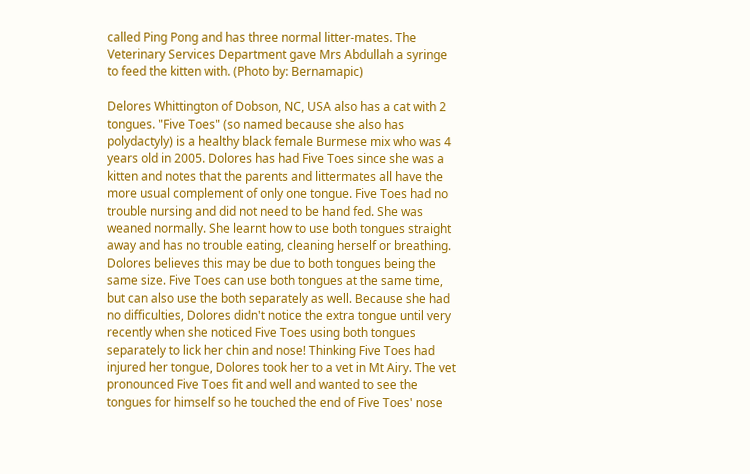called Ping Pong and has three normal litter-mates. The Veterinary Services Department gave Mrs Abdullah a syringe to feed the kitten with. (Photo by: Bernamapic)

Delores Whittington of Dobson, NC, USA also has a cat with 2 tongues. "Five Toes" (so named because she also has polydactyly) is a healthy black female Burmese mix who was 4 years old in 2005. Dolores has had Five Toes since she was a kitten and notes that the parents and littermates all have the more usual complement of only one tongue. Five Toes had no trouble nursing and did not need to be hand fed. She was weaned normally. She learnt how to use both tongues straight away and has no trouble eating, cleaning herself or breathing. Dolores believes this may be due to both tongues being the same size. Five Toes can use both tongues at the same time, but can also use the both separately as well. Because she had no difficulties, Dolores didn't notice the extra tongue until very recently when she noticed Five Toes using both tongues separately to lick her chin and nose! Thinking Five Toes had injured her tongue, Dolores took her to a vet in Mt Airy. The vet pronounced Five Toes fit and well and wanted to see the tongues for himself so he touched the end of Five Toes' nose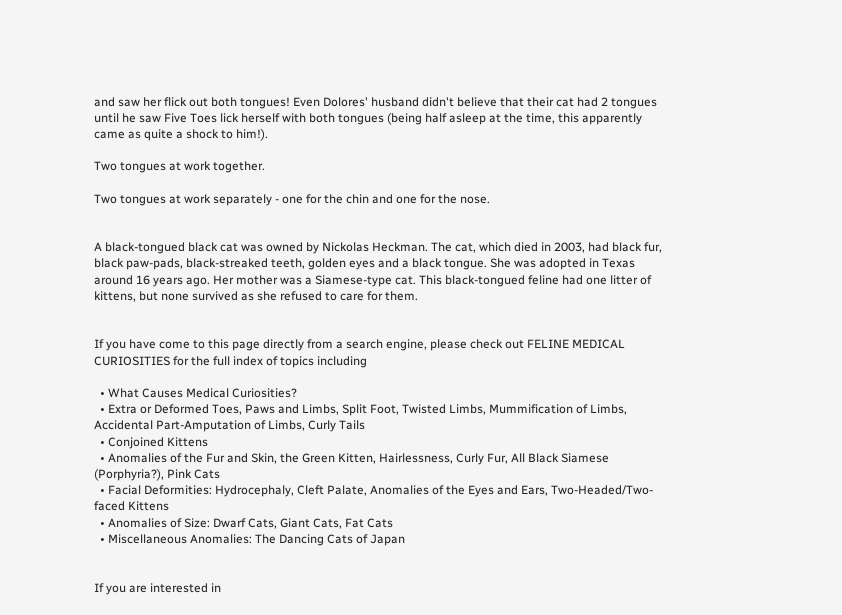and saw her flick out both tongues! Even Dolores' husband didn't believe that their cat had 2 tongues until he saw Five Toes lick herself with both tongues (being half asleep at the time, this apparently came as quite a shock to him!).

Two tongues at work together.

Two tongues at work separately - one for the chin and one for the nose.


A black-tongued black cat was owned by Nickolas Heckman. The cat, which died in 2003, had black fur, black paw-pads, black-streaked teeth, golden eyes and a black tongue. She was adopted in Texas around 16 years ago. Her mother was a Siamese-type cat. This black-tongued feline had one litter of kittens, but none survived as she refused to care for them.


If you have come to this page directly from a search engine, please check out FELINE MEDICAL CURIOSITIES for the full index of topics including

  • What Causes Medical Curiosities?
  • Extra or Deformed Toes, Paws and Limbs, Split Foot, Twisted Limbs, Mummification of Limbs, Accidental Part-Amputation of Limbs, Curly Tails
  • Conjoined Kittens
  • Anomalies of the Fur and Skin, the Green Kitten, Hairlessness, Curly Fur, All Black Siamese (Porphyria?), Pink Cats
  • Facial Deformities: Hydrocephaly, Cleft Palate, Anomalies of the Eyes and Ears, Two-Headed/Two-faced Kittens
  • Anomalies of Size: Dwarf Cats, Giant Cats, Fat Cats
  • Miscellaneous Anomalies: The Dancing Cats of Japan


If you are interested in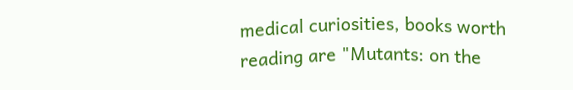medical curiosities, books worth reading are "Mutants: on the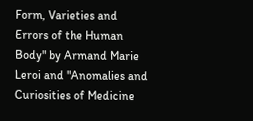Form, Varieties and Errors of the Human Body" by Armand Marie Leroi and "Anomalies and Curiosities of Medicine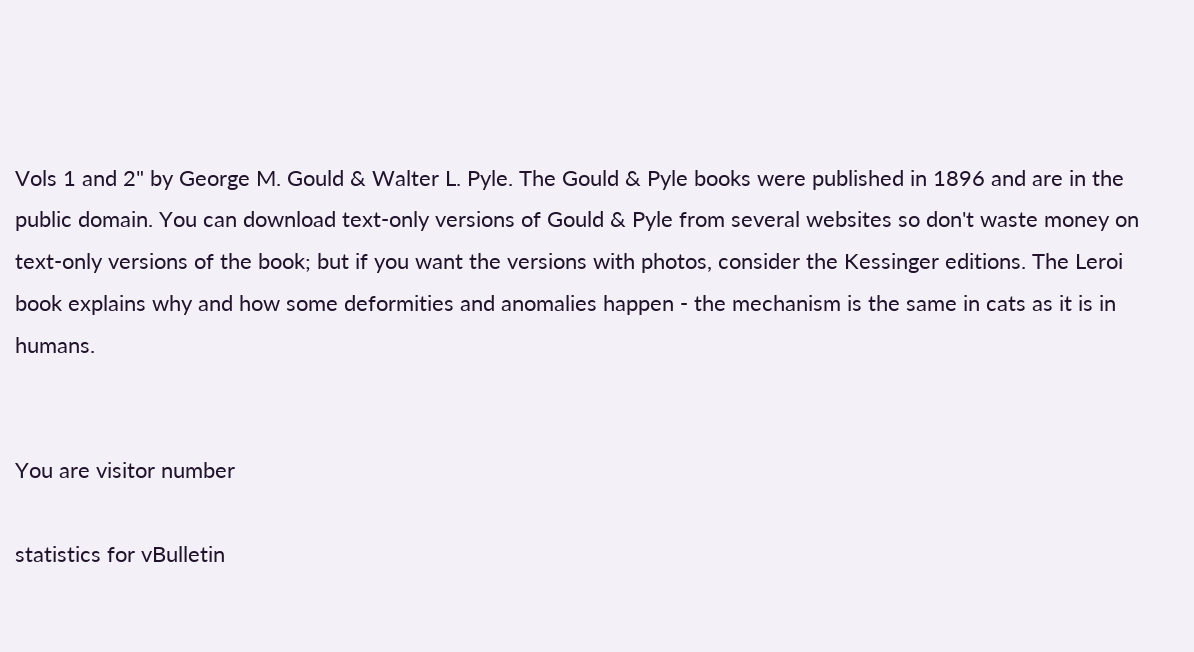Vols 1 and 2" by George M. Gould & Walter L. Pyle. The Gould & Pyle books were published in 1896 and are in the public domain. You can download text-only versions of Gould & Pyle from several websites so don't waste money on text-only versions of the book; but if you want the versions with photos, consider the Kessinger editions. The Leroi book explains why and how some deformities and anomalies happen - the mechanism is the same in cats as it is in humans.


You are visitor number

statistics for vBulletin